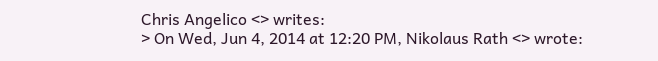Chris Angelico <> writes:
> On Wed, Jun 4, 2014 at 12:20 PM, Nikolaus Rath <> wrote: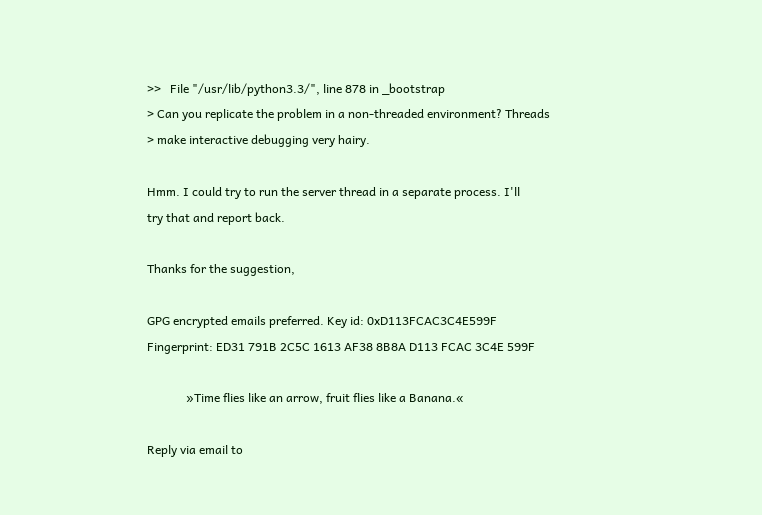>>   File "/usr/lib/python3.3/", line 878 in _bootstrap
> Can you replicate the problem in a non-threaded environment? Threads
> make interactive debugging very hairy.

Hmm. I could try to run the server thread in a separate process. I'll
try that and report back.

Thanks for the suggestion,

GPG encrypted emails preferred. Key id: 0xD113FCAC3C4E599F
Fingerprint: ED31 791B 2C5C 1613 AF38 8B8A D113 FCAC 3C4E 599F

             »Time flies like an arrow, fruit flies like a Banana.«

Reply via email to